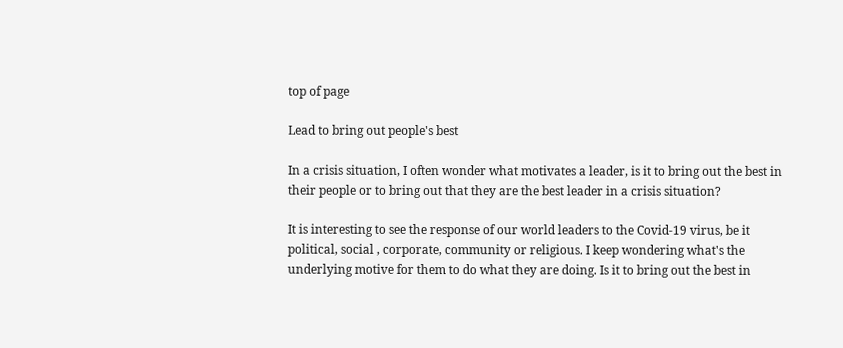top of page

Lead to bring out people's best

In a crisis situation, I often wonder what motivates a leader, is it to bring out the best in their people or to bring out that they are the best leader in a crisis situation?

It is interesting to see the response of our world leaders to the Covid-19 virus, be it political, social , corporate, community or religious. I keep wondering what's the underlying motive for them to do what they are doing. Is it to bring out the best in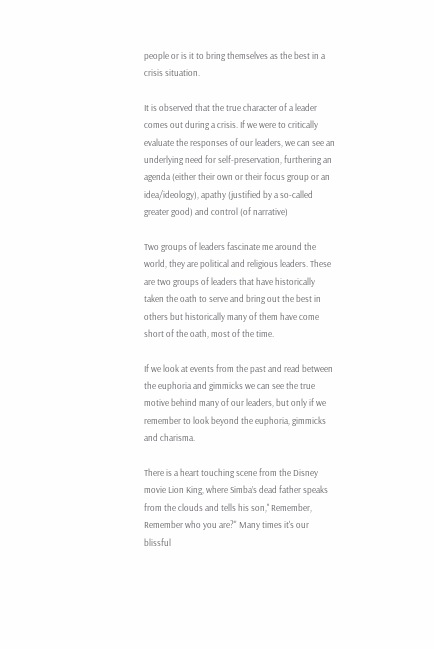people or is it to bring themselves as the best in a crisis situation.

It is observed that the true character of a leader comes out during a crisis. If we were to critically evaluate the responses of our leaders, we can see an underlying need for self-preservation, furthering an agenda (either their own or their focus group or an idea/ideology), apathy (justified by a so-called greater good) and control (of narrative)

Two groups of leaders fascinate me around the world, they are political and religious leaders. These are two groups of leaders that have historically taken the oath to serve and bring out the best in others but historically many of them have come short of the oath, most of the time.

If we look at events from the past and read between the euphoria and gimmicks we can see the true motive behind many of our leaders, but only if we remember to look beyond the euphoria, gimmicks and charisma.

There is a heart touching scene from the Disney movie Lion King, where Simba’s dead father speaks from the clouds and tells his son,'' Remember, Remember who you are?" Many times it's our blissful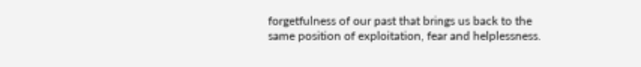forgetfulness of our past that brings us back to the same position of exploitation, fear and helplessness.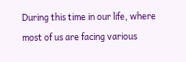During this time in our life, where most of us are facing various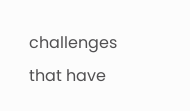challenges that have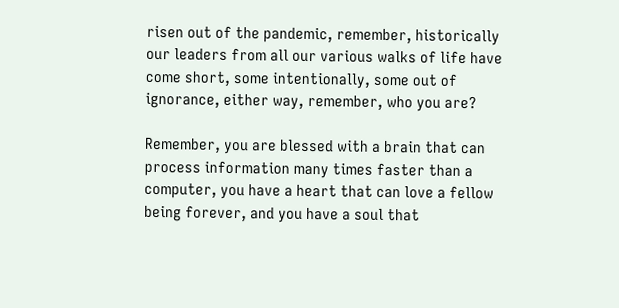risen out of the pandemic, remember, historically our leaders from all our various walks of life have come short, some intentionally, some out of ignorance, either way, remember, who you are?

Remember, you are blessed with a brain that can process information many times faster than a computer, you have a heart that can love a fellow being forever, and you have a soul that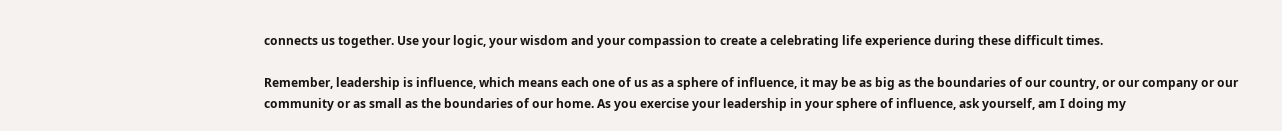connects us together. Use your logic, your wisdom and your compassion to create a celebrating life experience during these difficult times.

Remember, leadership is influence, which means each one of us as a sphere of influence, it may be as big as the boundaries of our country, or our company or our community or as small as the boundaries of our home. As you exercise your leadership in your sphere of influence, ask yourself, am I doing my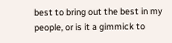best to bring out the best in my people, or is it a gimmick to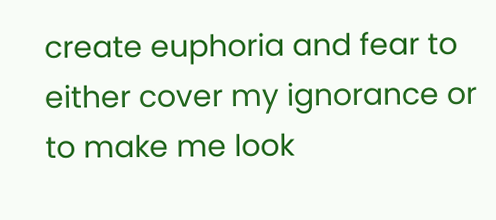create euphoria and fear to either cover my ignorance or to make me look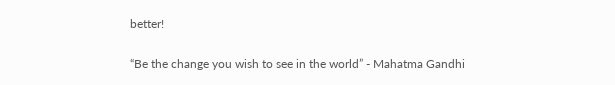better!

“Be the change you wish to see in the world” - Mahatma Gandhi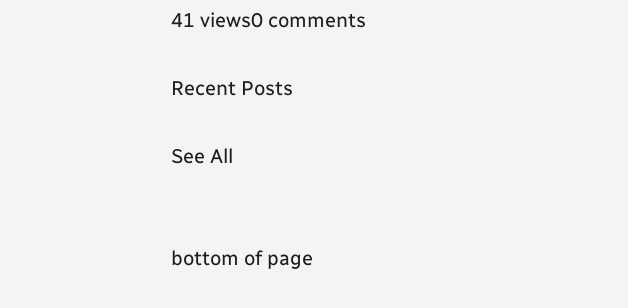41 views0 comments

Recent Posts

See All


bottom of page